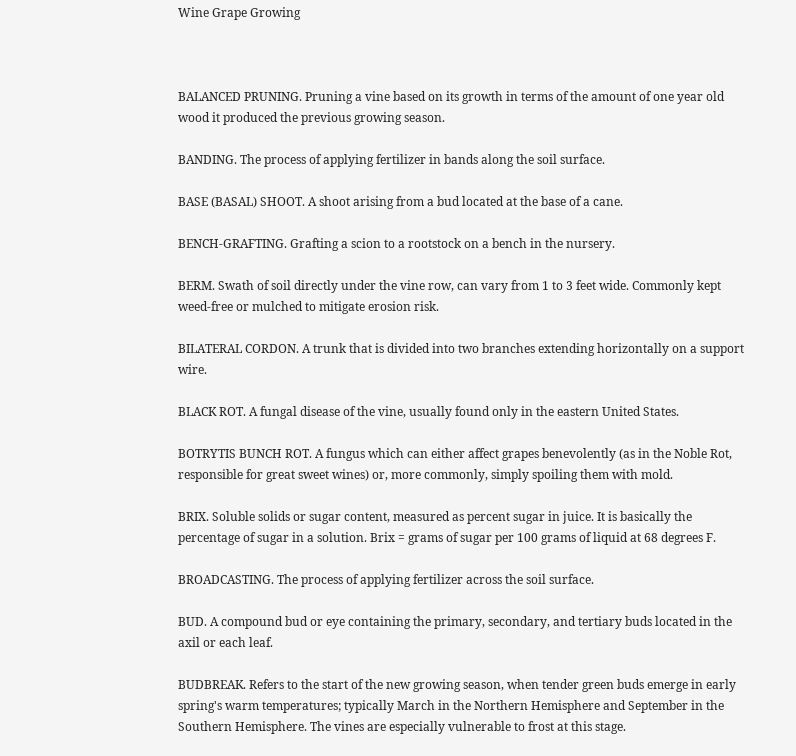Wine Grape Growing



BALANCED PRUNING. Pruning a vine based on its growth in terms of the amount of one year old wood it produced the previous growing season.

BANDING. The process of applying fertilizer in bands along the soil surface.

BASE (BASAL) SHOOT. A shoot arising from a bud located at the base of a cane.

BENCH-GRAFTING. Grafting a scion to a rootstock on a bench in the nursery.

BERM. Swath of soil directly under the vine row, can vary from 1 to 3 feet wide. Commonly kept weed-free or mulched to mitigate erosion risk.

BILATERAL CORDON. A trunk that is divided into two branches extending horizontally on a support wire.

BLACK ROT. A fungal disease of the vine, usually found only in the eastern United States.

BOTRYTIS BUNCH ROT. A fungus which can either affect grapes benevolently (as in the Noble Rot, responsible for great sweet wines) or, more commonly, simply spoiling them with mold.

BRIX. Soluble solids or sugar content, measured as percent sugar in juice. It is basically the percentage of sugar in a solution. Brix = grams of sugar per 100 grams of liquid at 68 degrees F.

BROADCASTING. The process of applying fertilizer across the soil surface.

BUD. A compound bud or eye containing the primary, secondary, and tertiary buds located in the axil or each leaf.

BUDBREAK. Refers to the start of the new growing season, when tender green buds emerge in early spring's warm temperatures; typically March in the Northern Hemisphere and September in the Southern Hemisphere. The vines are especially vulnerable to frost at this stage.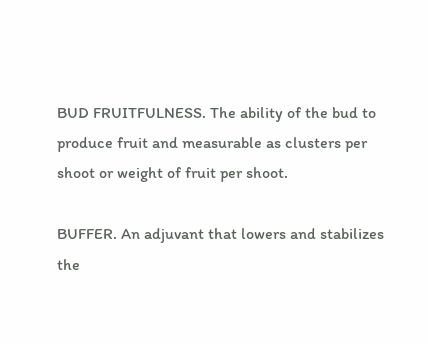BUD FRUITFULNESS. The ability of the bud to produce fruit and measurable as clusters per shoot or weight of fruit per shoot.

BUFFER. An adjuvant that lowers and stabilizes the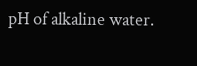pH of alkaline water.